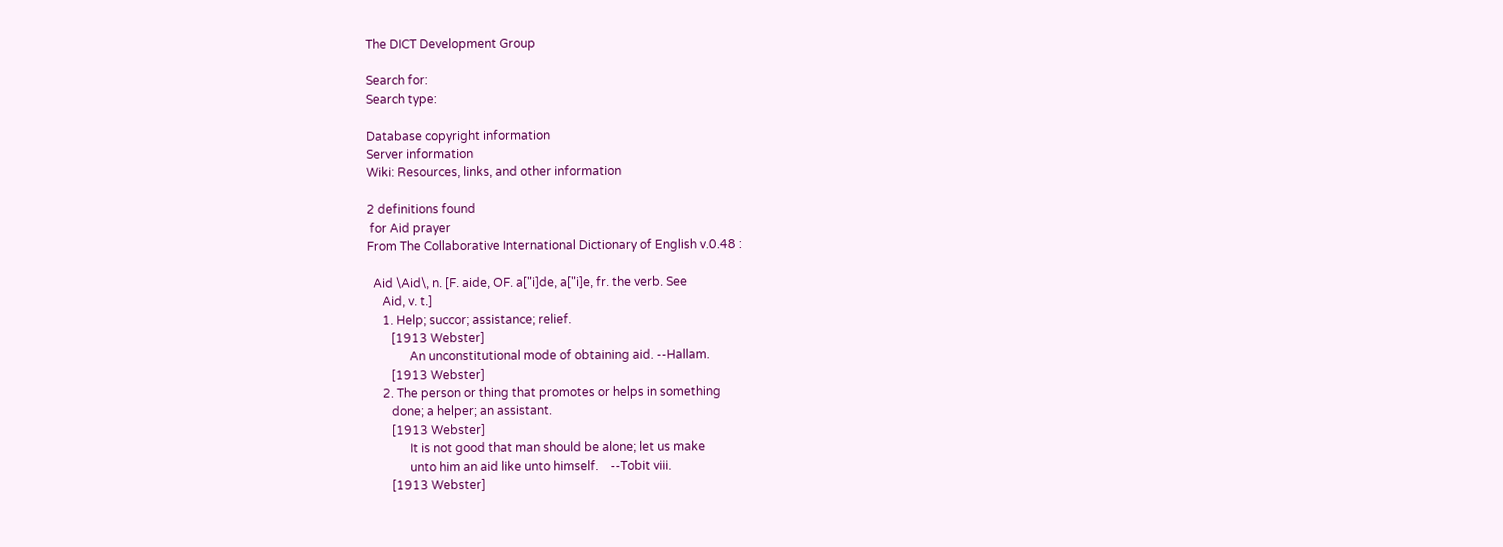The DICT Development Group

Search for:
Search type:

Database copyright information
Server information
Wiki: Resources, links, and other information

2 definitions found
 for Aid prayer
From The Collaborative International Dictionary of English v.0.48 :

  Aid \Aid\, n. [F. aide, OF. a["i]de, a["i]e, fr. the verb. See
     Aid, v. t.]
     1. Help; succor; assistance; relief.
        [1913 Webster]
              An unconstitutional mode of obtaining aid. --Hallam.
        [1913 Webster]
     2. The person or thing that promotes or helps in something
        done; a helper; an assistant.
        [1913 Webster]
              It is not good that man should be alone; let us make
              unto him an aid like unto himself.    --Tobit viii.
        [1913 Webster]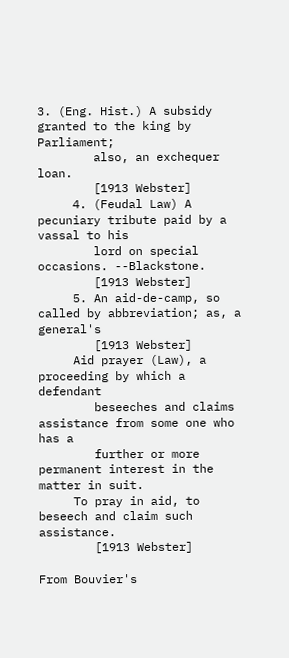3. (Eng. Hist.) A subsidy granted to the king by Parliament;
        also, an exchequer loan.
        [1913 Webster]
     4. (Feudal Law) A pecuniary tribute paid by a vassal to his
        lord on special occasions. --Blackstone.
        [1913 Webster]
     5. An aid-de-camp, so called by abbreviation; as, a general's
        [1913 Webster]
     Aid prayer (Law), a proceeding by which a defendant
        beseeches and claims assistance from some one who has a
        further or more permanent interest in the matter in suit.
     To pray in aid, to beseech and claim such assistance.
        [1913 Webster]

From Bouvier's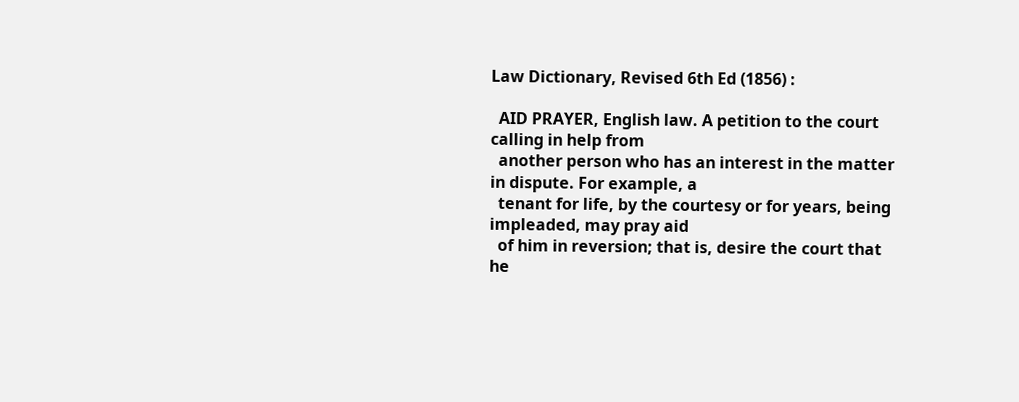Law Dictionary, Revised 6th Ed (1856) :

  AID PRAYER, English law. A petition to the court calling in help from
  another person who has an interest in the matter in dispute. For example, a
  tenant for life, by the courtesy or for years, being impleaded, may pray aid
  of him in reversion; that is, desire the court that he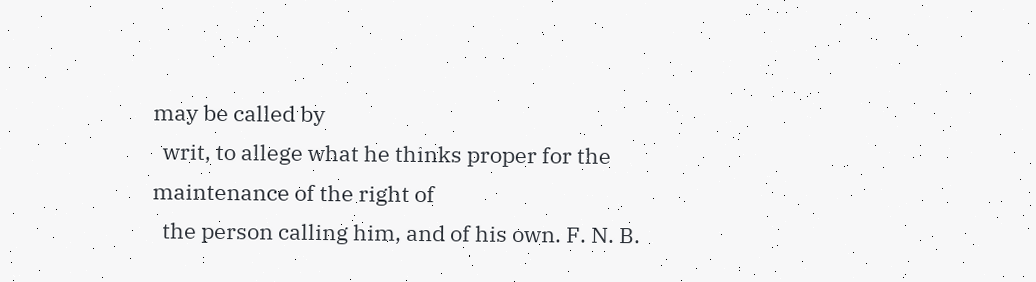may be called by
  writ, to allege what he thinks proper for the maintenance of the right of
  the person calling him, and of his own. F. N. B.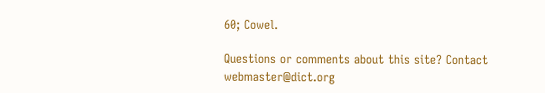60; Cowel.

Questions or comments about this site? Contact webmaster@dict.org